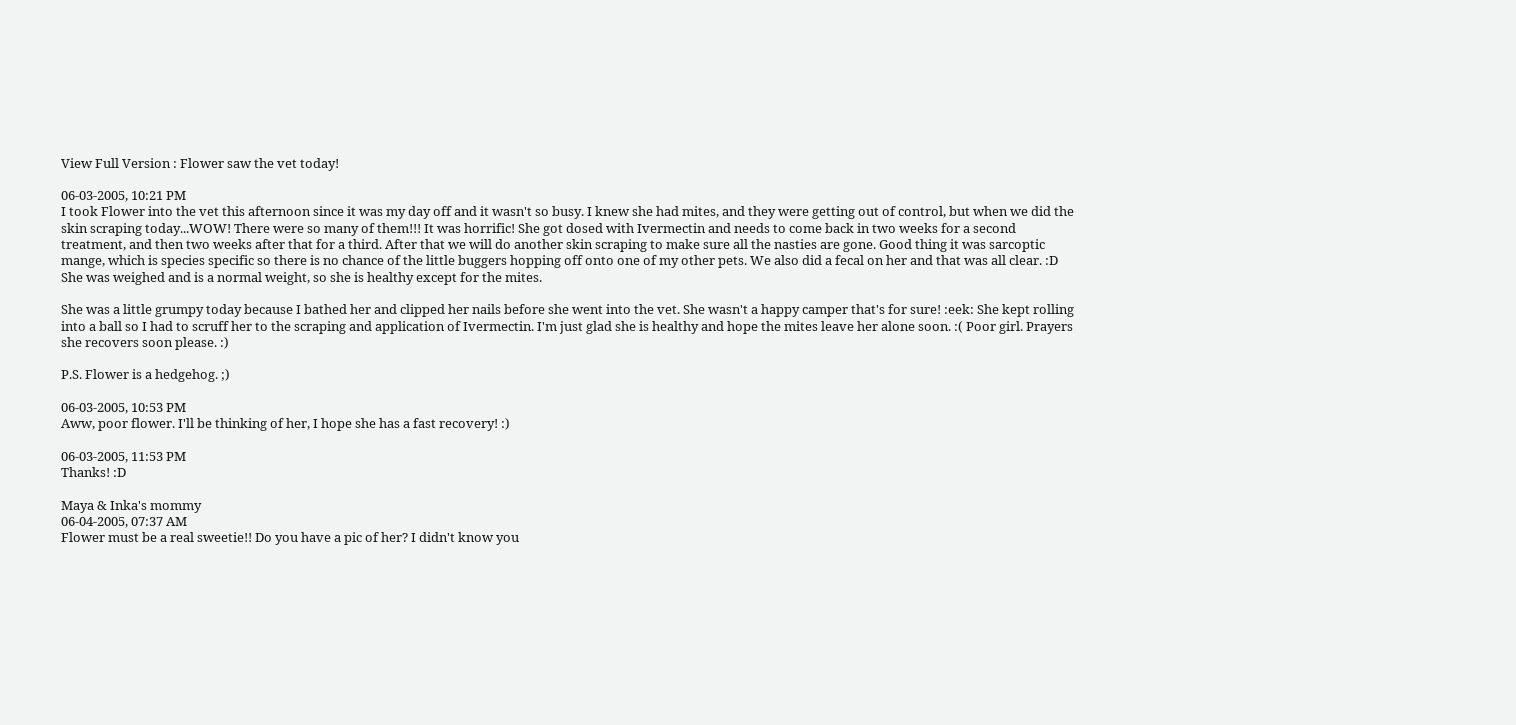View Full Version : Flower saw the vet today!

06-03-2005, 10:21 PM
I took Flower into the vet this afternoon since it was my day off and it wasn't so busy. I knew she had mites, and they were getting out of control, but when we did the skin scraping today...WOW! There were so many of them!!! It was horrific! She got dosed with Ivermectin and needs to come back in two weeks for a second treatment, and then two weeks after that for a third. After that we will do another skin scraping to make sure all the nasties are gone. Good thing it was sarcoptic mange, which is species specific so there is no chance of the little buggers hopping off onto one of my other pets. We also did a fecal on her and that was all clear. :D She was weighed and is a normal weight, so she is healthy except for the mites.

She was a little grumpy today because I bathed her and clipped her nails before she went into the vet. She wasn't a happy camper that's for sure! :eek: She kept rolling into a ball so I had to scruff her to the scraping and application of Ivermectin. I'm just glad she is healthy and hope the mites leave her alone soon. :( Poor girl. Prayers she recovers soon please. :)

P.S. Flower is a hedgehog. ;)

06-03-2005, 10:53 PM
Aww, poor flower. I'll be thinking of her, I hope she has a fast recovery! :)

06-03-2005, 11:53 PM
Thanks! :D

Maya & Inka's mommy
06-04-2005, 07:37 AM
Flower must be a real sweetie!! Do you have a pic of her? I didn't know you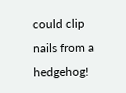could clip nails from a hedgehog!